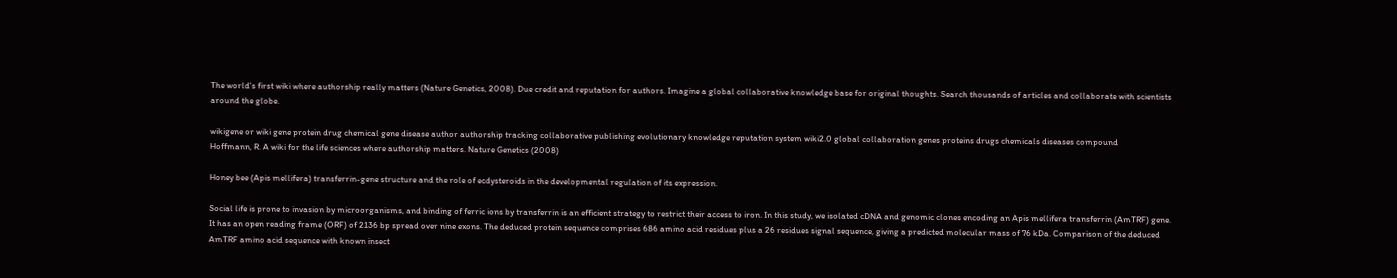The world's first wiki where authorship really matters (Nature Genetics, 2008). Due credit and reputation for authors. Imagine a global collaborative knowledge base for original thoughts. Search thousands of articles and collaborate with scientists around the globe.

wikigene or wiki gene protein drug chemical gene disease author authorship tracking collaborative publishing evolutionary knowledge reputation system wiki2.0 global collaboration genes proteins drugs chemicals diseases compound
Hoffmann, R. A wiki for the life sciences where authorship matters. Nature Genetics (2008)

Honey bee (Apis mellifera) transferrin-gene structure and the role of ecdysteroids in the developmental regulation of its expression.

Social life is prone to invasion by microorganisms, and binding of ferric ions by transferrin is an efficient strategy to restrict their access to iron. In this study, we isolated cDNA and genomic clones encoding an Apis mellifera transferrin (AmTRF) gene. It has an open reading frame (ORF) of 2136 bp spread over nine exons. The deduced protein sequence comprises 686 amino acid residues plus a 26 residues signal sequence, giving a predicted molecular mass of 76 kDa. Comparison of the deduced AmTRF amino acid sequence with known insect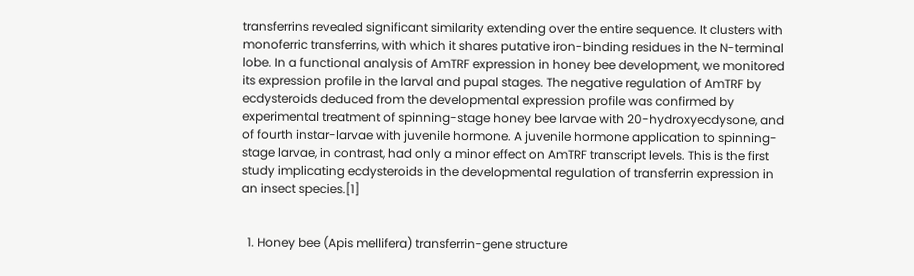transferrins revealed significant similarity extending over the entire sequence. It clusters with monoferric transferrins, with which it shares putative iron-binding residues in the N-terminal lobe. In a functional analysis of AmTRF expression in honey bee development, we monitored its expression profile in the larval and pupal stages. The negative regulation of AmTRF by ecdysteroids deduced from the developmental expression profile was confirmed by experimental treatment of spinning-stage honey bee larvae with 20-hydroxyecdysone, and of fourth instar-larvae with juvenile hormone. A juvenile hormone application to spinning-stage larvae, in contrast, had only a minor effect on AmTRF transcript levels. This is the first study implicating ecdysteroids in the developmental regulation of transferrin expression in an insect species.[1]


  1. Honey bee (Apis mellifera) transferrin-gene structure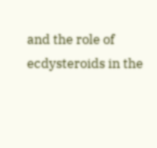and the role of ecdysteroids in the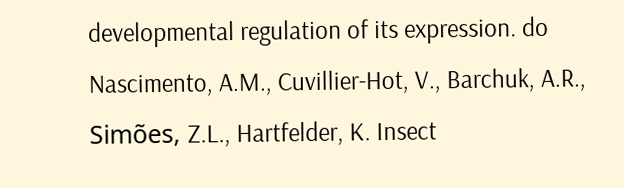developmental regulation of its expression. do Nascimento, A.M., Cuvillier-Hot, V., Barchuk, A.R., Simões, Z.L., Hartfelder, K. Insect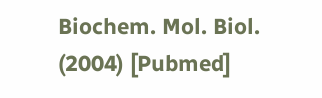Biochem. Mol. Biol. (2004) [Pubmed]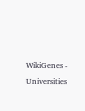WikiGenes - Universities